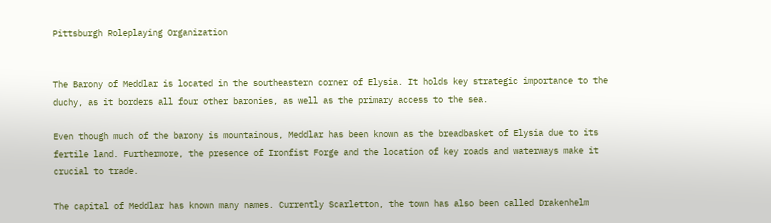Pittsburgh Roleplaying Organization


The Barony of Meddlar is located in the southeastern corner of Elysia. It holds key strategic importance to the duchy, as it borders all four other baronies, as well as the primary access to the sea.

Even though much of the barony is mountainous, Meddlar has been known as the breadbasket of Elysia due to its fertile land. Furthermore, the presence of Ironfist Forge and the location of key roads and waterways make it crucial to trade.

The capital of Meddlar has known many names. Currently Scarletton, the town has also been called Drakenhelm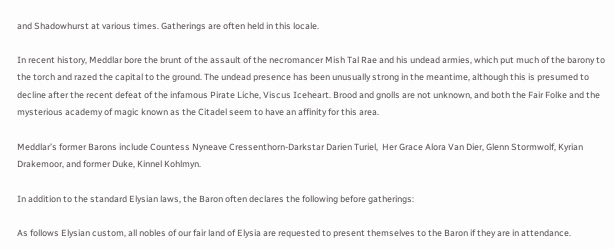and Shadowhurst at various times. Gatherings are often held in this locale.

In recent history, Meddlar bore the brunt of the assault of the necromancer Mish Tal Rae and his undead armies, which put much of the barony to the torch and razed the capital to the ground. The undead presence has been unusually strong in the meantime, although this is presumed to decline after the recent defeat of the infamous Pirate Liche, Viscus Iceheart. Brood and gnolls are not unknown, and both the Fair Folke and the mysterious academy of magic known as the Citadel seem to have an affinity for this area.

Meddlar’s former Barons include Countess Nyneave Cressenthorn-Darkstar Darien Turiel,  Her Grace Alora Van Dier, Glenn Stormwolf, Kyrian Drakemoor, and former Duke, Kinnel Kohlmyn.

In addition to the standard Elysian laws, the Baron often declares the following before gatherings:

As follows Elysian custom, all nobles of our fair land of Elysia are requested to present themselves to the Baron if they are in attendance.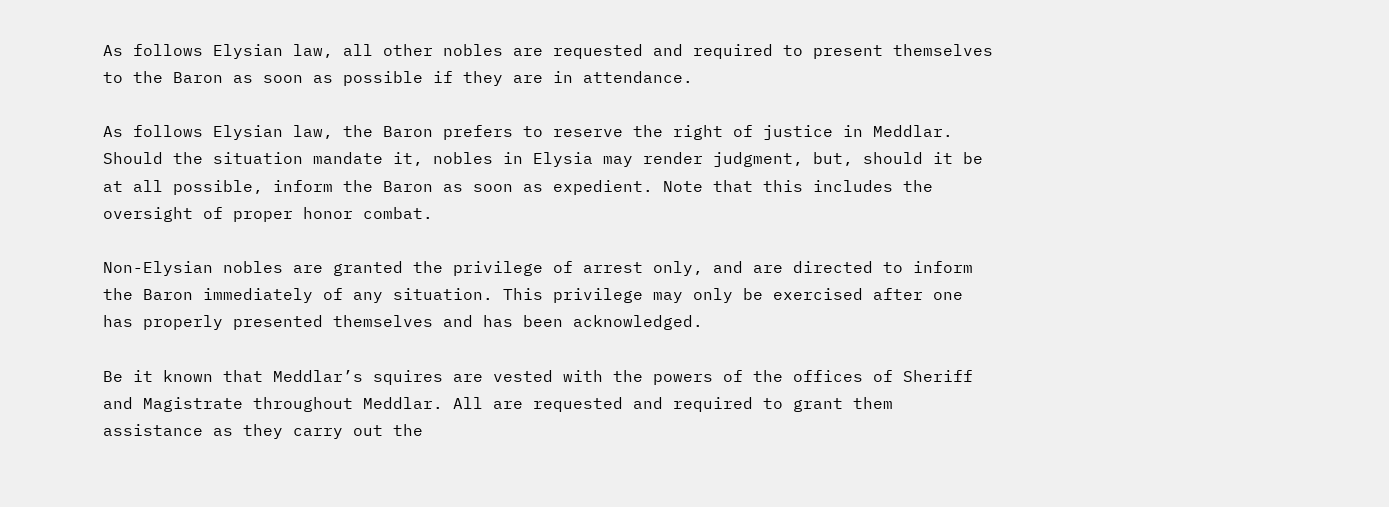As follows Elysian law, all other nobles are requested and required to present themselves to the Baron as soon as possible if they are in attendance.

As follows Elysian law, the Baron prefers to reserve the right of justice in Meddlar. Should the situation mandate it, nobles in Elysia may render judgment, but, should it be at all possible, inform the Baron as soon as expedient. Note that this includes the oversight of proper honor combat.

Non-Elysian nobles are granted the privilege of arrest only, and are directed to inform the Baron immediately of any situation. This privilege may only be exercised after one has properly presented themselves and has been acknowledged.

Be it known that Meddlar’s squires are vested with the powers of the offices of Sheriff and Magistrate throughout Meddlar. All are requested and required to grant them assistance as they carry out the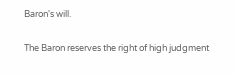Baron's will.

The Baron reserves the right of high judgment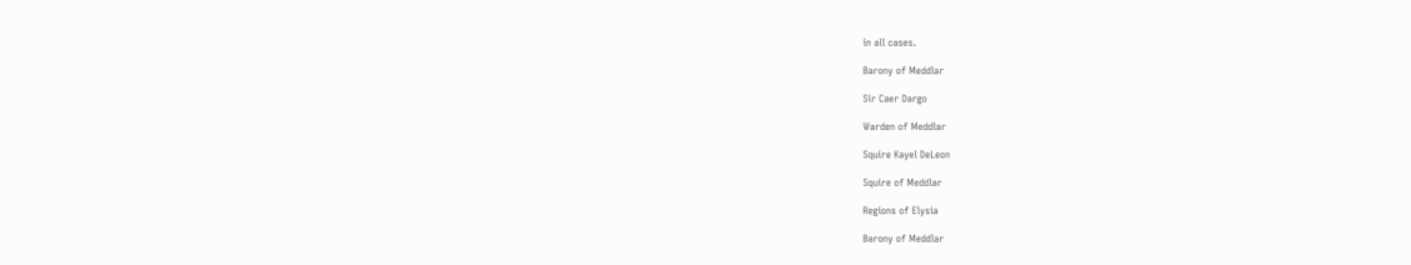in all cases.

Barony of Meddlar

Sir Caer Dargo

Warden of Meddlar

Squire Kayel DeLeon

Squire of Meddlar

Regions of Elysia

Barony of Meddlar